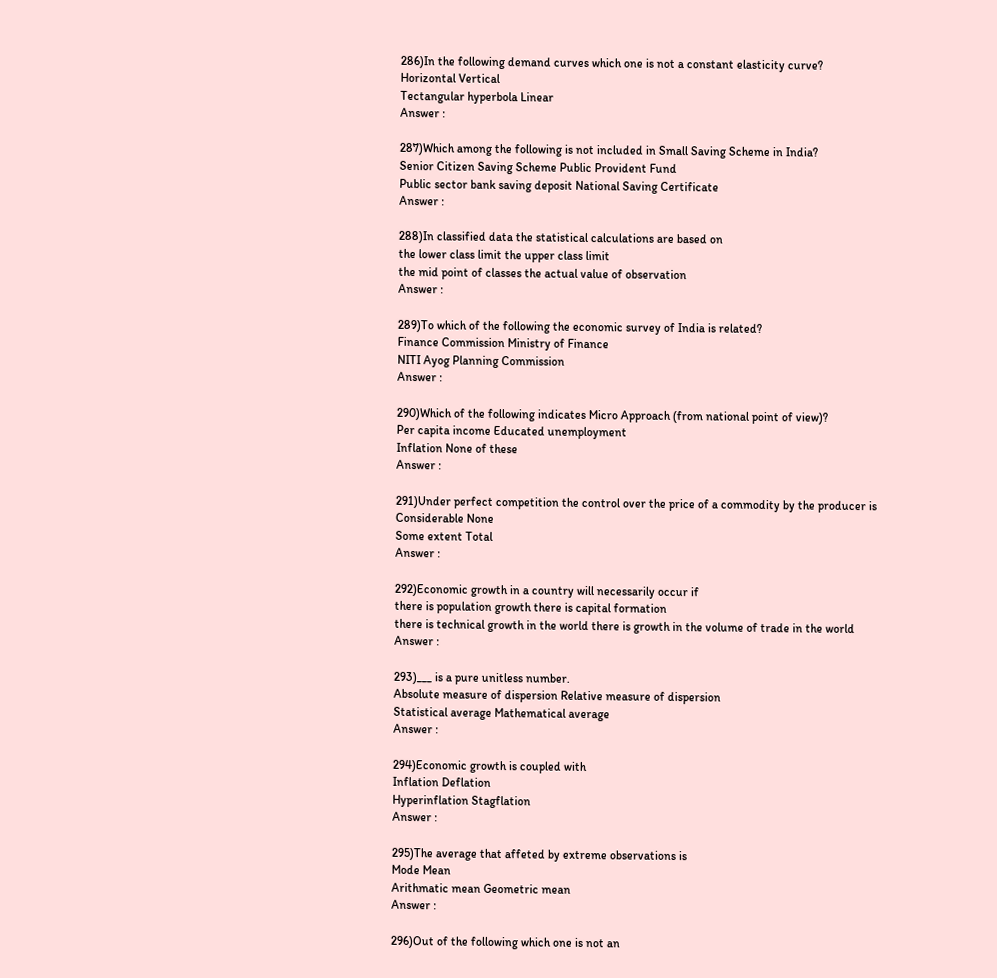286)In the following demand curves which one is not a constant elasticity curve?
Horizontal Vertical
Tectangular hyperbola Linear
Answer :

287)Which among the following is not included in Small Saving Scheme in India?
Senior Citizen Saving Scheme Public Provident Fund
Public sector bank saving deposit National Saving Certificate
Answer :

288)In classified data the statistical calculations are based on
the lower class limit the upper class limit
the mid point of classes the actual value of observation
Answer :

289)To which of the following the economic survey of India is related?
Finance Commission Ministry of Finance
NITI Ayog Planning Commission
Answer :

290)Which of the following indicates Micro Approach (from national point of view)?
Per capita income Educated unemployment
Inflation None of these
Answer :

291)Under perfect competition the control over the price of a commodity by the producer is
Considerable None
Some extent Total
Answer :

292)Economic growth in a country will necessarily occur if
there is population growth there is capital formation
there is technical growth in the world there is growth in the volume of trade in the world
Answer :

293)___ is a pure unitless number.
Absolute measure of dispersion Relative measure of dispersion
Statistical average Mathematical average
Answer :

294)Economic growth is coupled with
Inflation Deflation
Hyperinflation Stagflation
Answer :

295)The average that affeted by extreme observations is
Mode Mean
Arithmatic mean Geometric mean
Answer :

296)Out of the following which one is not an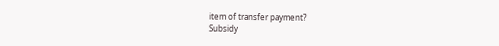item of transfer payment?
Subsidy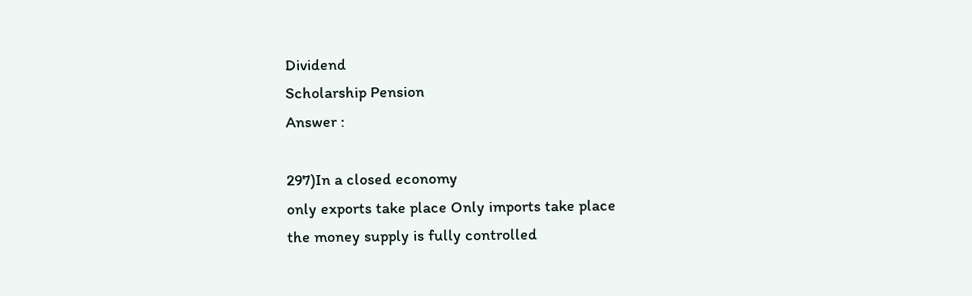Dividend
Scholarship Pension
Answer :

297)In a closed economy
only exports take place Only imports take place
the money supply is fully controlled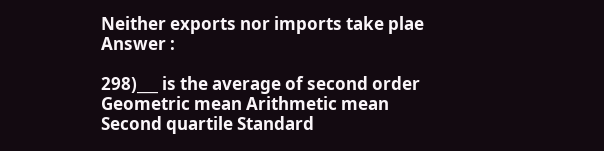Neither exports nor imports take plae
Answer :

298)___ is the average of second order
Geometric mean Arithmetic mean
Second quartile Standard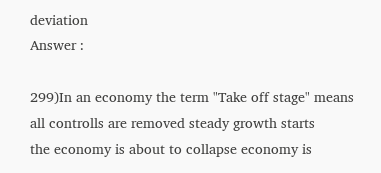deviation
Answer :

299)In an economy the term "Take off stage" means
all controlls are removed steady growth starts
the economy is about to collapse economy is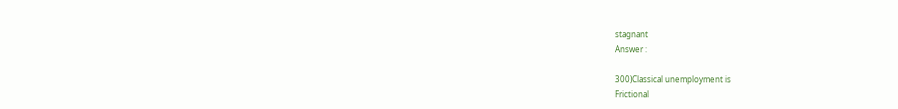stagnant
Answer :

300)Classical unemployment is
Frictional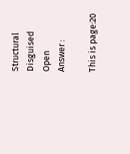Structural
Disguised Open
Answer :

This is page:20